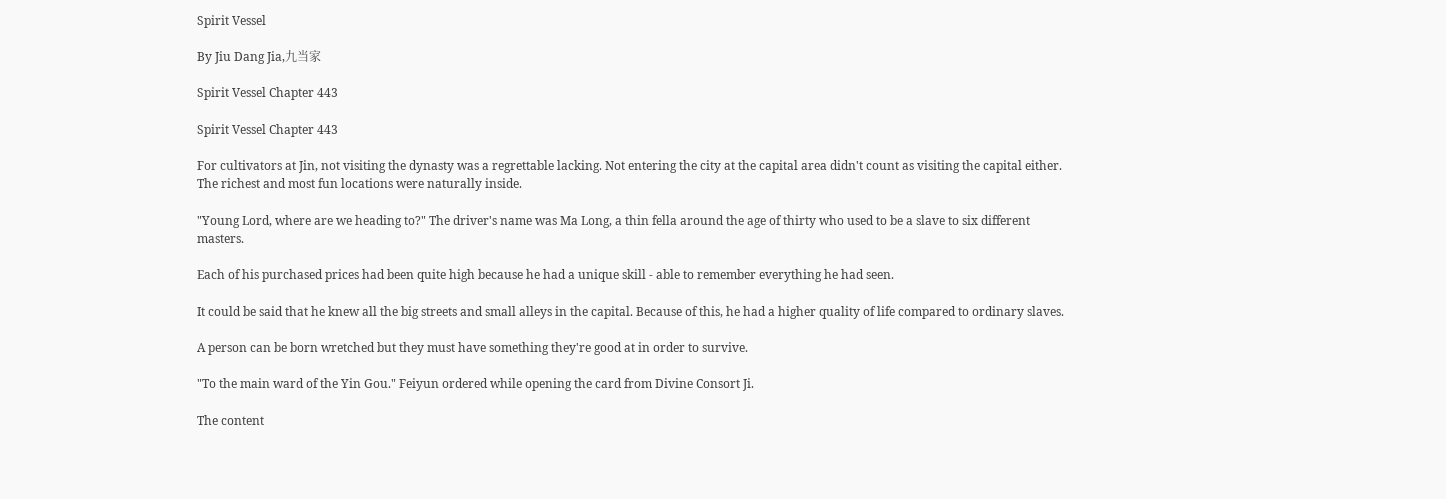Spirit Vessel

By Jiu Dang Jia,九当家

Spirit Vessel Chapter 443

Spirit Vessel Chapter 443

For cultivators at Jin, not visiting the dynasty was a regrettable lacking. Not entering the city at the capital area didn't count as visiting the capital either. The richest and most fun locations were naturally inside.

"Young Lord, where are we heading to?" The driver's name was Ma Long, a thin fella around the age of thirty who used to be a slave to six different masters.

Each of his purchased prices had been quite high because he had a unique skill - able to remember everything he had seen.

It could be said that he knew all the big streets and small alleys in the capital. Because of this, he had a higher quality of life compared to ordinary slaves.

A person can be born wretched but they must have something they're good at in order to survive.

"To the main ward of the Yin Gou." Feiyun ordered while opening the card from Divine Consort Ji.

The content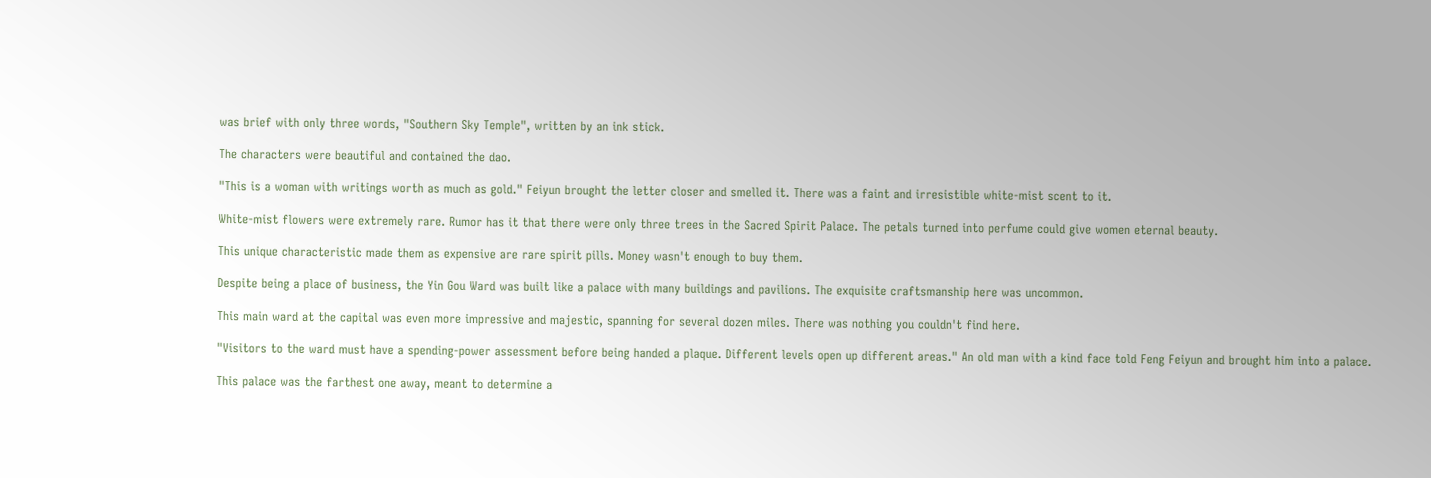was brief with only three words, "Southern Sky Temple", written by an ink stick.

The characters were beautiful and contained the dao.

"This is a woman with writings worth as much as gold." Feiyun brought the letter closer and smelled it. There was a faint and irresistible white-mist scent to it.

White-mist flowers were extremely rare. Rumor has it that there were only three trees in the Sacred Spirit Palace. The petals turned into perfume could give women eternal beauty.

This unique characteristic made them as expensive are rare spirit pills. Money wasn't enough to buy them.

Despite being a place of business, the Yin Gou Ward was built like a palace with many buildings and pavilions. The exquisite craftsmanship here was uncommon.

This main ward at the capital was even more impressive and majestic, spanning for several dozen miles. There was nothing you couldn't find here.

"Visitors to the ward must have a spending-power assessment before being handed a plaque. Different levels open up different areas." An old man with a kind face told Feng Feiyun and brought him into a palace.

This palace was the farthest one away, meant to determine a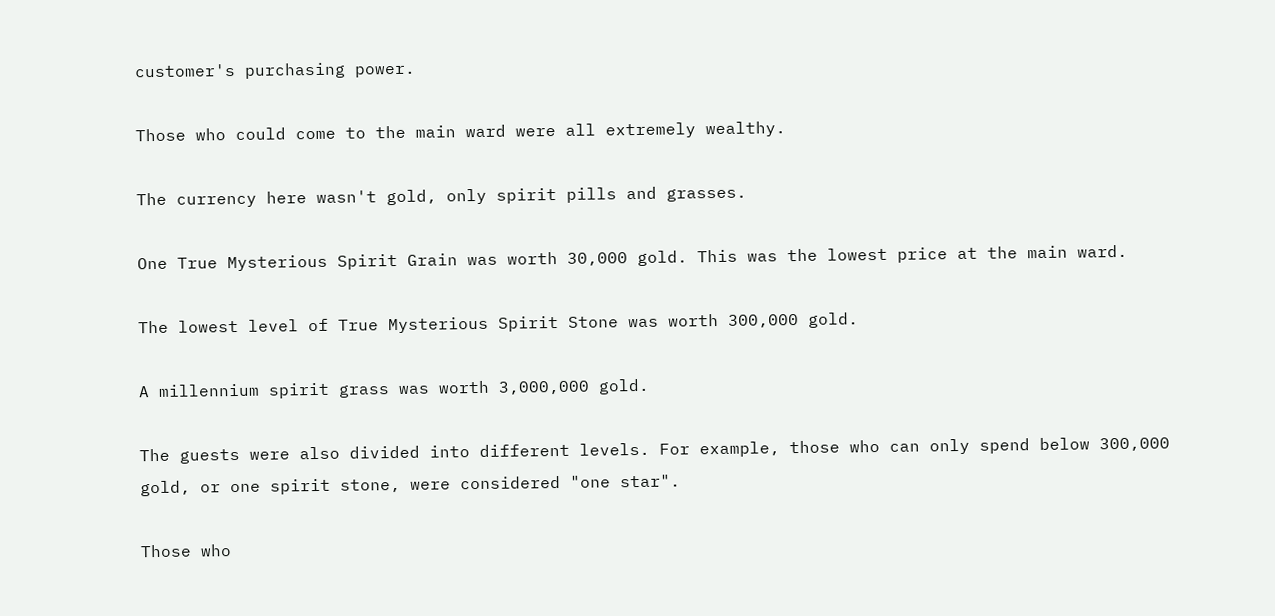customer's purchasing power.

Those who could come to the main ward were all extremely wealthy.

The currency here wasn't gold, only spirit pills and grasses.

One True Mysterious Spirit Grain was worth 30,000 gold. This was the lowest price at the main ward.

The lowest level of True Mysterious Spirit Stone was worth 300,000 gold.

A millennium spirit grass was worth 3,000,000 gold.

The guests were also divided into different levels. For example, those who can only spend below 300,000 gold, or one spirit stone, were considered "one star".

Those who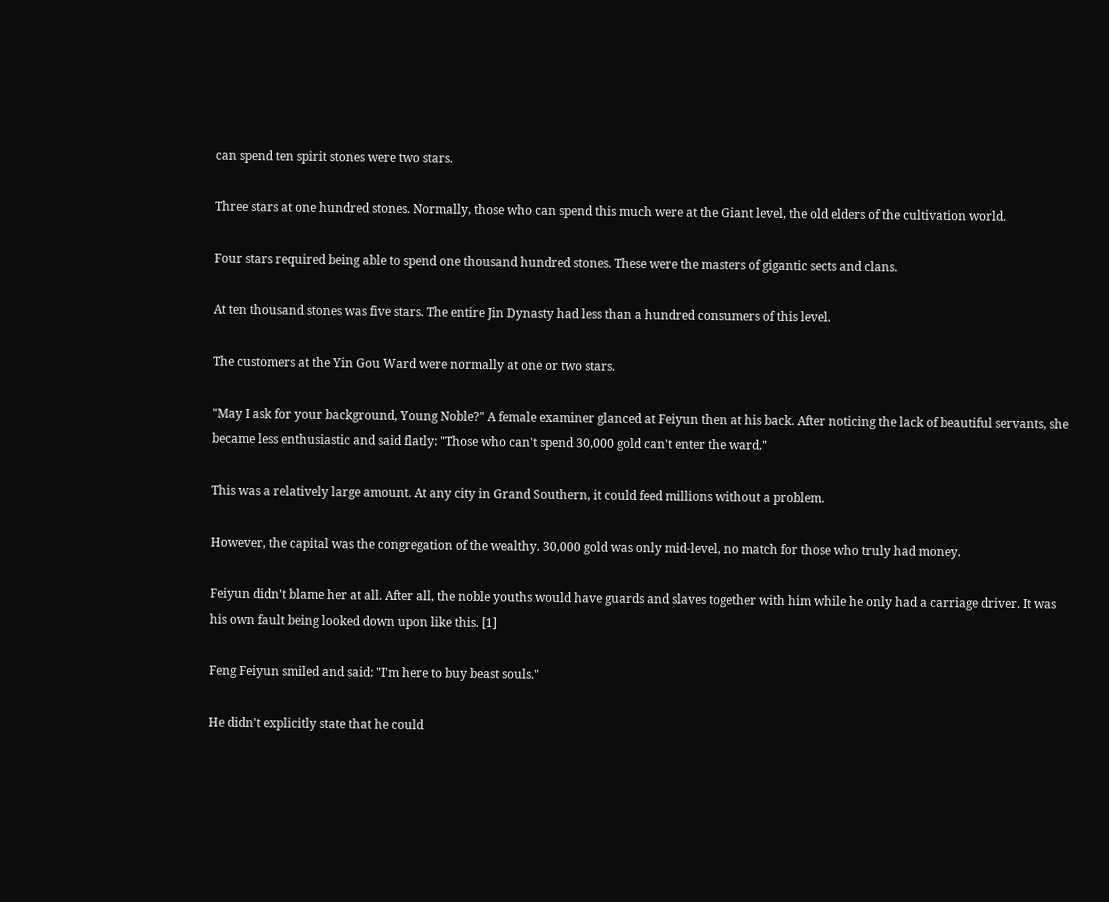can spend ten spirit stones were two stars.

Three stars at one hundred stones. Normally, those who can spend this much were at the Giant level, the old elders of the cultivation world.

Four stars required being able to spend one thousand hundred stones. These were the masters of gigantic sects and clans.

At ten thousand stones was five stars. The entire Jin Dynasty had less than a hundred consumers of this level.

The customers at the Yin Gou Ward were normally at one or two stars.

"May I ask for your background, Young Noble?" A female examiner glanced at Feiyun then at his back. After noticing the lack of beautiful servants, she became less enthusiastic and said flatly: "Those who can't spend 30,000 gold can't enter the ward."

This was a relatively large amount. At any city in Grand Southern, it could feed millions without a problem.

However, the capital was the congregation of the wealthy. 30,000 gold was only mid-level, no match for those who truly had money.

Feiyun didn't blame her at all. After all, the noble youths would have guards and slaves together with him while he only had a carriage driver. It was his own fault being looked down upon like this. [1]

Feng Feiyun smiled and said: "I'm here to buy beast souls."

He didn't explicitly state that he could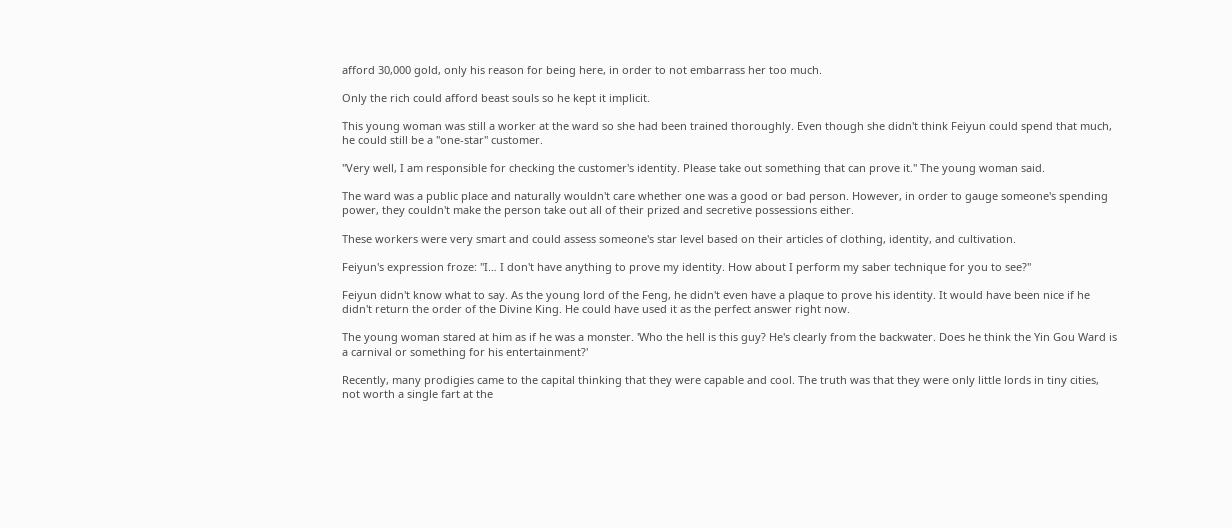afford 30,000 gold, only his reason for being here, in order to not embarrass her too much.

Only the rich could afford beast souls so he kept it implicit.

This young woman was still a worker at the ward so she had been trained thoroughly. Even though she didn't think Feiyun could spend that much, he could still be a "one-star" customer.

"Very well, I am responsible for checking the customer's identity. Please take out something that can prove it." The young woman said.

The ward was a public place and naturally wouldn't care whether one was a good or bad person. However, in order to gauge someone's spending power, they couldn't make the person take out all of their prized and secretive possessions either.

These workers were very smart and could assess someone's star level based on their articles of clothing, identity, and cultivation.

Feiyun's expression froze: "I… I don't have anything to prove my identity. How about I perform my saber technique for you to see?"

Feiyun didn't know what to say. As the young lord of the Feng, he didn't even have a plaque to prove his identity. It would have been nice if he didn't return the order of the Divine King. He could have used it as the perfect answer right now.

The young woman stared at him as if he was a monster. 'Who the hell is this guy? He's clearly from the backwater. Does he think the Yin Gou Ward is a carnival or something for his entertainment?'

Recently, many prodigies came to the capital thinking that they were capable and cool. The truth was that they were only little lords in tiny cities, not worth a single fart at the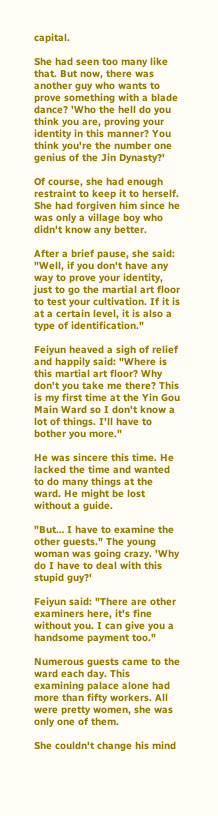capital.

She had seen too many like that. But now, there was another guy who wants to prove something with a blade dance? 'Who the hell do you think you are, proving your identity in this manner? You think you're the number one genius of the Jin Dynasty?'

Of course, she had enough restraint to keep it to herself. She had forgiven him since he was only a village boy who didn't know any better.

After a brief pause, she said: "Well, if you don't have any way to prove your identity, just to go the martial art floor to test your cultivation. If it is at a certain level, it is also a type of identification."

Feiyun heaved a sigh of relief and happily said: "Where is this martial art floor? Why don't you take me there? This is my first time at the Yin Gou Main Ward so I don't know a lot of things. I'll have to bother you more."

He was sincere this time. He lacked the time and wanted to do many things at the ward. He might be lost without a guide.

"But… I have to examine the other guests." The young woman was going crazy. 'Why do I have to deal with this stupid guy?'

Feiyun said: "There are other examiners here, it's fine without you. I can give you a handsome payment too."

Numerous guests came to the ward each day. This examining palace alone had more than fifty workers. All were pretty women, she was only one of them.

She couldn't change his mind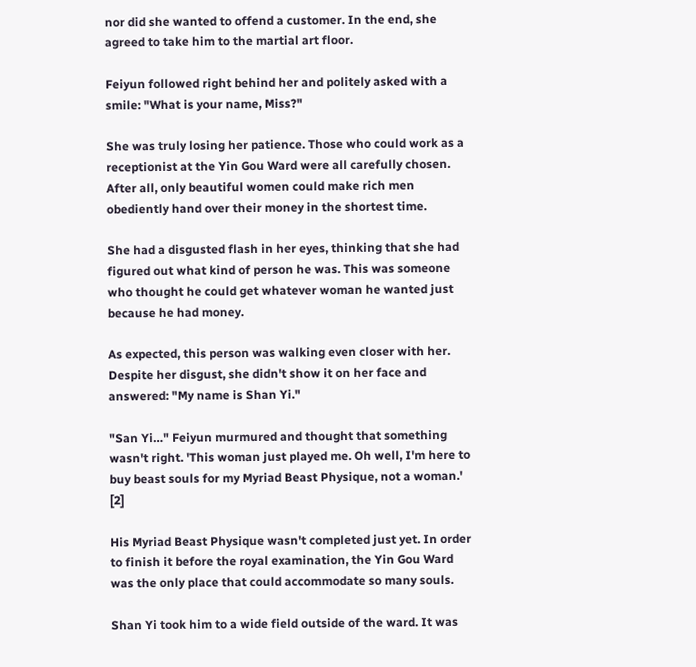nor did she wanted to offend a customer. In the end, she agreed to take him to the martial art floor.

Feiyun followed right behind her and politely asked with a smile: "What is your name, Miss?"

She was truly losing her patience. Those who could work as a receptionist at the Yin Gou Ward were all carefully chosen. After all, only beautiful women could make rich men obediently hand over their money in the shortest time.

She had a disgusted flash in her eyes, thinking that she had figured out what kind of person he was. This was someone who thought he could get whatever woman he wanted just because he had money.

As expected, this person was walking even closer with her. Despite her disgust, she didn't show it on her face and answered: "My name is Shan Yi."

"San Yi…" Feiyun murmured and thought that something wasn't right. 'This woman just played me. Oh well, I'm here to buy beast souls for my Myriad Beast Physique, not a woman.' [2]

His Myriad Beast Physique wasn't completed just yet. In order to finish it before the royal examination, the Yin Gou Ward was the only place that could accommodate so many souls.

Shan Yi took him to a wide field outside of the ward. It was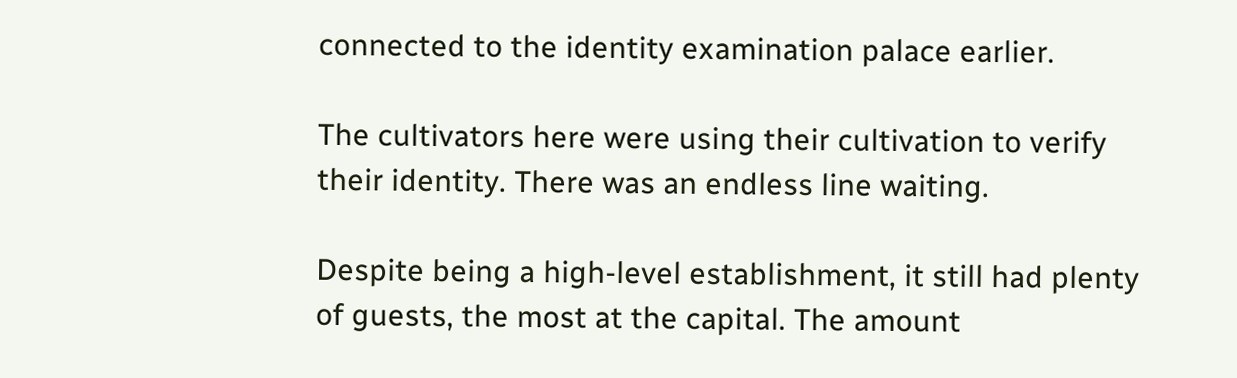connected to the identity examination palace earlier.

The cultivators here were using their cultivation to verify their identity. There was an endless line waiting.

Despite being a high-level establishment, it still had plenty of guests, the most at the capital. The amount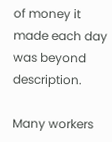of money it made each day was beyond description.

Many workers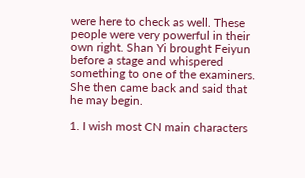were here to check as well. These people were very powerful in their own right. Shan Yi brought Feiyun before a stage and whispered something to one of the examiners. She then came back and said that he may begin.

1. I wish most CN main characters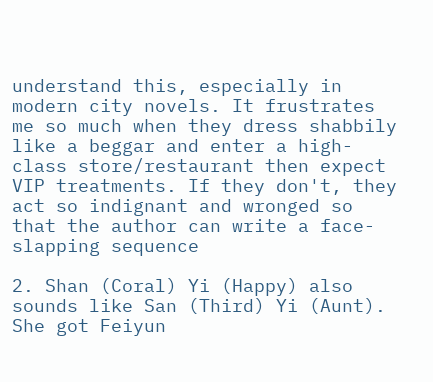understand this, especially in modern city novels. It frustrates me so much when they dress shabbily like a beggar and enter a high-class store/restaurant then expect VIP treatments. If they don't, they act so indignant and wronged so that the author can write a face-slapping sequence

2. Shan (Coral) Yi (Happy) also sounds like San (Third) Yi (Aunt). She got Feiyun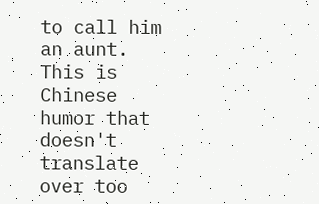to call him an aunt. This is Chinese humor that doesn't translate over too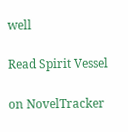well

Read Spirit Vessel

on NovelTracker